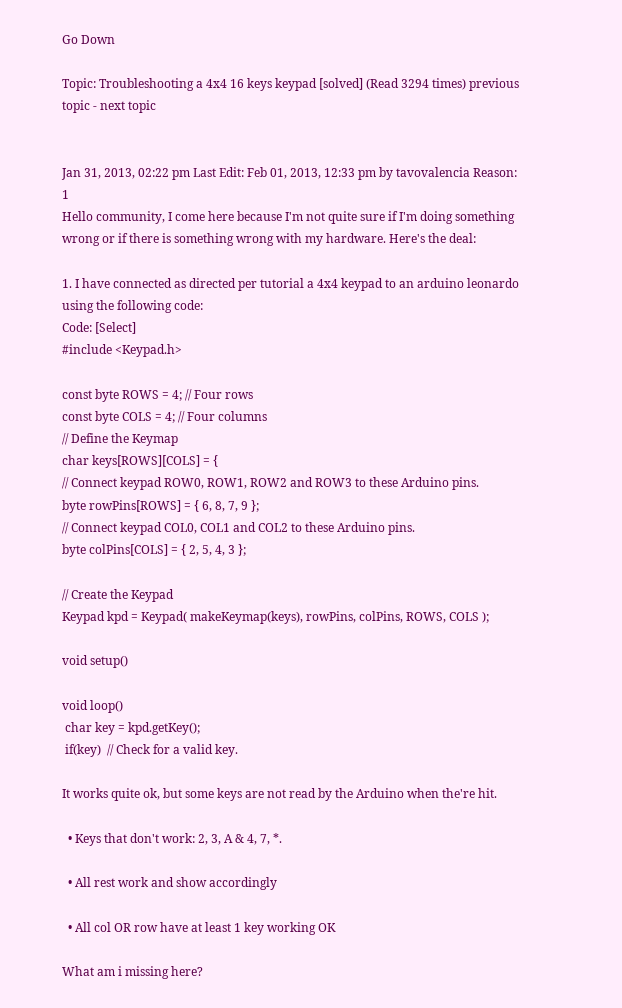Go Down

Topic: Troubleshooting a 4x4 16 keys keypad [solved] (Read 3294 times) previous topic - next topic


Jan 31, 2013, 02:22 pm Last Edit: Feb 01, 2013, 12:33 pm by tavovalencia Reason: 1
Hello community, I come here because I'm not quite sure if I'm doing something wrong or if there is something wrong with my hardware. Here's the deal:

1. I have connected as directed per tutorial a 4x4 keypad to an arduino leonardo using the following code:
Code: [Select]
#include <Keypad.h>

const byte ROWS = 4; // Four rows
const byte COLS = 4; // Four columns
// Define the Keymap
char keys[ROWS][COLS] = {
// Connect keypad ROW0, ROW1, ROW2 and ROW3 to these Arduino pins.
byte rowPins[ROWS] = { 6, 8, 7, 9 };
// Connect keypad COL0, COL1 and COL2 to these Arduino pins.
byte colPins[COLS] = { 2, 5, 4, 3 };

// Create the Keypad
Keypad kpd = Keypad( makeKeymap(keys), rowPins, colPins, ROWS, COLS );

void setup()

void loop()
 char key = kpd.getKey();
 if(key)  // Check for a valid key.

It works quite ok, but some keys are not read by the Arduino when the're hit.

  • Keys that don't work: 2, 3, A & 4, 7, *.

  • All rest work and show accordingly

  • All col OR row have at least 1 key working OK

What am i missing here?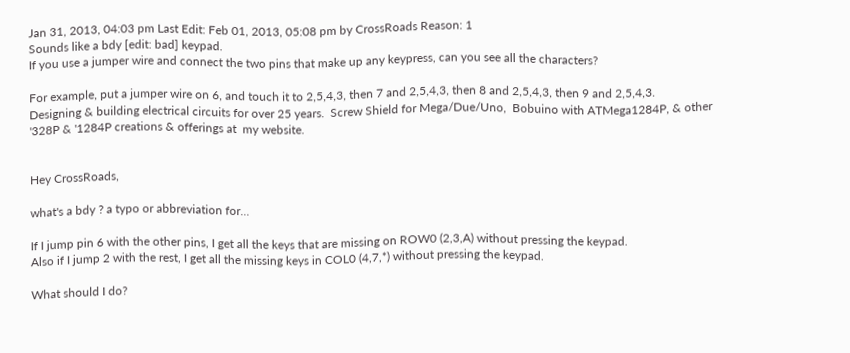Jan 31, 2013, 04:03 pm Last Edit: Feb 01, 2013, 05:08 pm by CrossRoads Reason: 1
Sounds like a bdy [edit: bad] keypad.
If you use a jumper wire and connect the two pins that make up any keypress, can you see all the characters?

For example, put a jumper wire on 6, and touch it to 2,5,4,3, then 7 and 2,5,4,3, then 8 and 2,5,4,3, then 9 and 2,5,4,3.
Designing & building electrical circuits for over 25 years.  Screw Shield for Mega/Due/Uno,  Bobuino with ATMega1284P, & other '328P & '1284P creations & offerings at  my website.


Hey CrossRoads,

what's a bdy ? a typo or abbreviation for...

If I jump pin 6 with the other pins, I get all the keys that are missing on ROW0 (2,3,A) without pressing the keypad.
Also if I jump 2 with the rest, I get all the missing keys in COL0 (4,7,*) without pressing the keypad.

What should I do?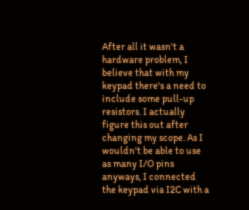After all it wasn't a hardware problem, I believe that with my keypad there's a need to include some pull-up resistors. I actually figure this out after changing my scope. As I wouldn't be able to use as many I/O pins anyways, I connected the keypad via I2C with a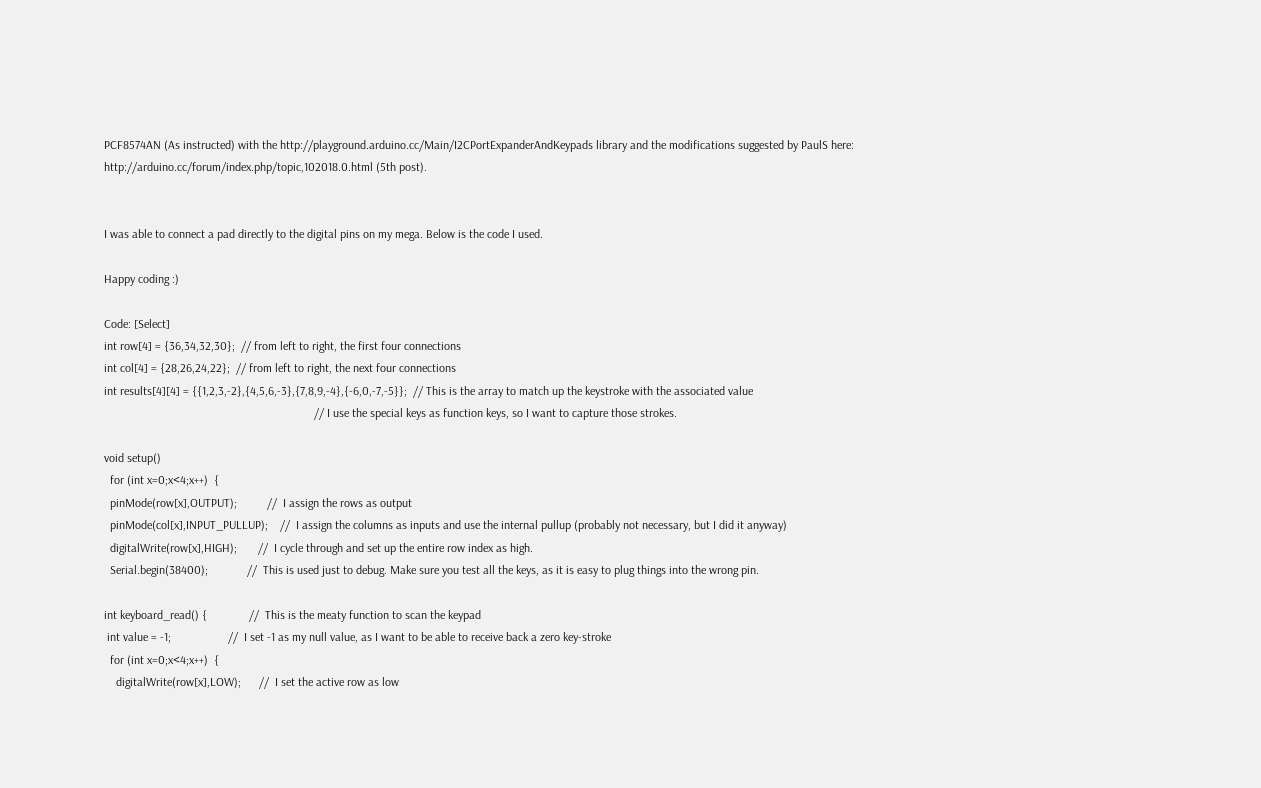PCF8574AN (As instructed) with the http://playground.arduino.cc/Main/I2CPortExpanderAndKeypads library and the modifications suggested by PaulS here: http://arduino.cc/forum/index.php/topic,102018.0.html (5th post).


I was able to connect a pad directly to the digital pins on my mega. Below is the code I used.

Happy coding :)

Code: [Select]
int row[4] = {36,34,32,30};  // from left to right, the first four connections
int col[4] = {28,26,24,22};  // from left to right, the next four connections
int results[4][4] = {{1,2,3,-2},{4,5,6,-3},{7,8,9,-4},{-6,0,-7,-5}};  // This is the array to match up the keystroke with the associated value
                                                                      // I use the special keys as function keys, so I want to capture those strokes.

void setup()
  for (int x=0;x<4;x++)  {
  pinMode(row[x],OUTPUT);          //  I assign the rows as output
  pinMode(col[x],INPUT_PULLUP);    //  I assign the columns as inputs and use the internal pullup (probably not necessary, but I did it anyway)
  digitalWrite(row[x],HIGH);       //  I cycle through and set up the entire row index as high.
  Serial.begin(38400);             //  This is used just to debug. Make sure you test all the keys, as it is easy to plug things into the wrong pin.

int keyboard_read() {              //  This is the meaty function to scan the keypad
 int value = -1;                   //  I set -1 as my null value, as I want to be able to receive back a zero key-stroke
  for (int x=0;x<4;x++)  {
    digitalWrite(row[x],LOW);      //  I set the active row as low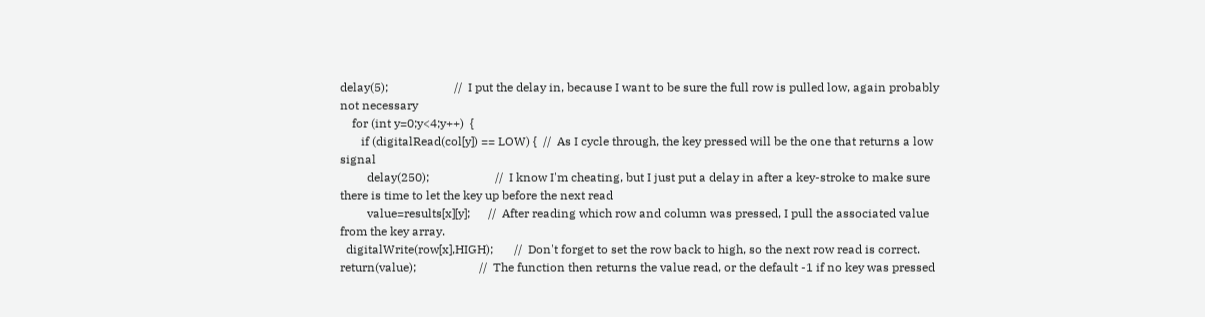delay(5);                      //  I put the delay in, because I want to be sure the full row is pulled low, again probably not necessary
    for (int y=0;y<4;y++)  {
       if (digitalRead(col[y]) == LOW) {  //  As I cycle through, the key pressed will be the one that returns a low signal
         delay(250);                      //  I know I'm cheating, but I just put a delay in after a key-stroke to make sure there is time to let the key up before the next read
         value=results[x][y];      //  After reading which row and column was pressed, I pull the associated value from the key array.
  digitalWrite(row[x],HIGH);       //  Don't forget to set the row back to high, so the next row read is correct.
return(value);                     //  The function then returns the value read, or the default -1 if no key was pressed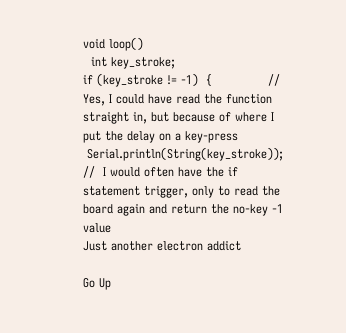void loop()
  int key_stroke;
if (key_stroke != -1)  {              //  Yes, I could have read the function straight in, but because of where I put the delay on a key-press
 Serial.println(String(key_stroke));  //  I would often have the if statement trigger, only to read the board again and return the no-key -1 value
Just another electron addict

Go Up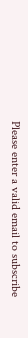Please enter a valid email to subscribe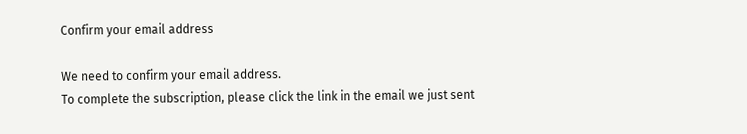Confirm your email address

We need to confirm your email address.
To complete the subscription, please click the link in the email we just sent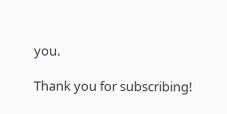you.

Thank you for subscribing!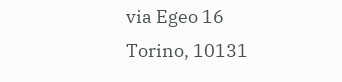via Egeo 16
Torino, 10131